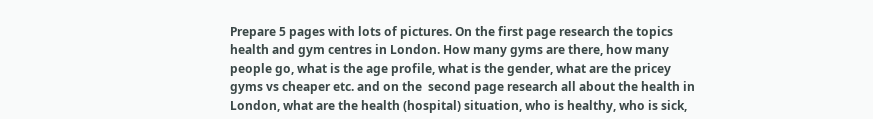Prepare 5 pages with lots of pictures. On the first page research the topics health and gym centres in London. How many gyms are there, how many people go, what is the age profile, what is the gender, what are the pricey gyms vs cheaper etc. and on the  second page research all about the health in London, what are the health (hospital) situation, who is healthy, who is sick,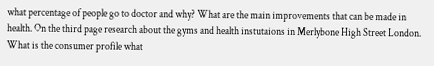what percentage of people go to doctor and why? What are the main improvements that can be made in health. On the third page research about the gyms and health instutaions in Merlybone High Street London. What is the consumer profile what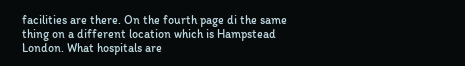facilities are there. On the fourth page di the same thing on a different location which is Hampstead London. What hospitals are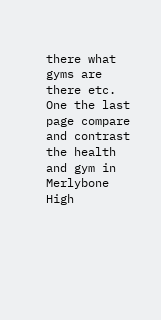there what gyms are there etc. One the last page compare and contrast the health and gym in Merlybone High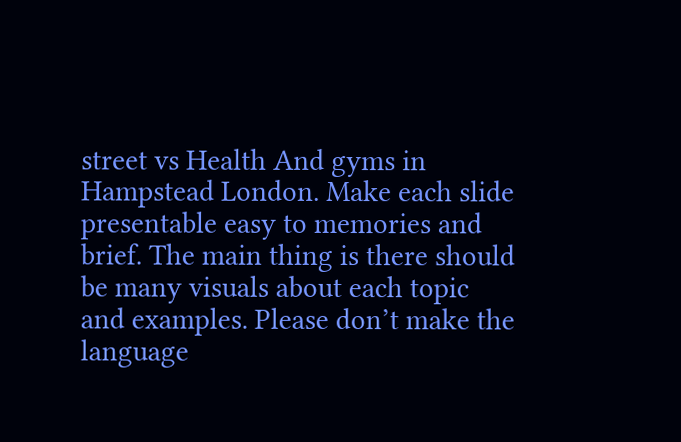street vs Health And gyms in Hampstead London. Make each slide presentable easy to memories and brief. The main thing is there should be many visuals about each topic and examples. Please don’t make the language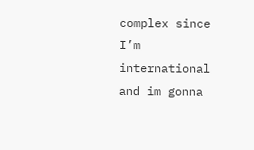complex since I’m international and im gonna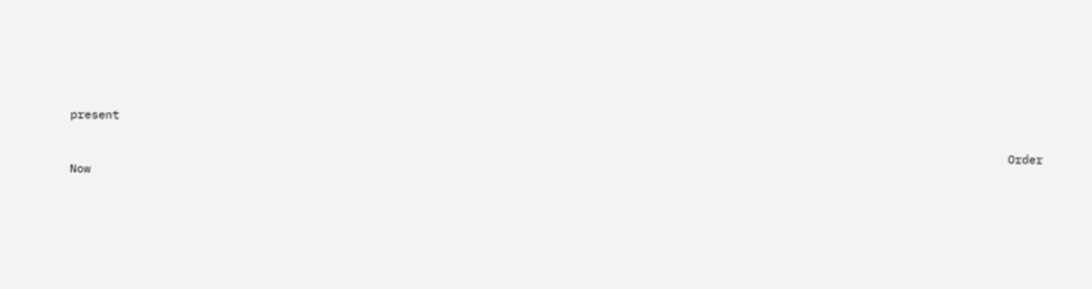present

                                                                                                                                      Order Now